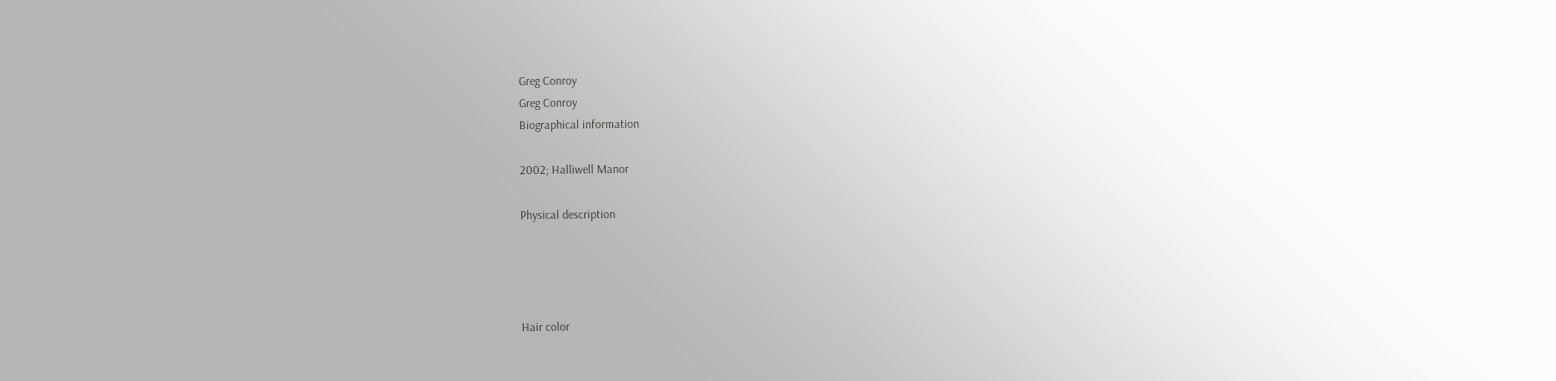Greg Conroy
Greg Conroy
Biographical information

2002; Halliwell Manor

Physical description




Hair color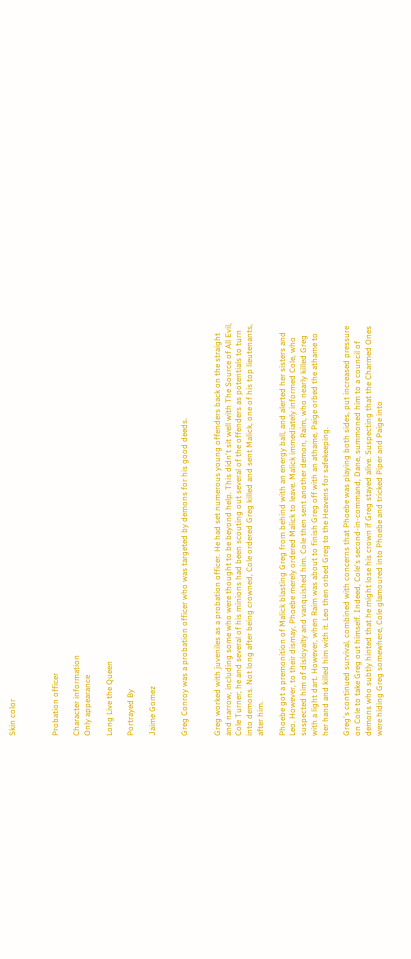Skin color



Probation officer

Character information
Only appearance

Long Live the Queen

Portrayed By

Jaime Gomez


Greg Conroy was a probation officer who was targeted by demons for his good deeds.


Greg worked with juveniles as a probation officer. He had set numerous young offenders back on the straight and narrow, including some who were thought to be beyond help. This didn't sit well with The Source of All Evil, Cole Turner; he and several of his minions had been scouting out several of the offenders as potentials to turn into demons. Not long after being crowned, Cole ordered Greg killed and sent Malick, one of his top lieutenants, after him.

Phoebe got a premonition of Malick blasting Greg from behind with an energy ball, and alerted her sisters and Leo. However, to their dismay, Phoebe merely ordered Malick to leave. Malick immediately informed Cole, who suspected him of disloyalty and vanquished him. Cole then sent another demon, Raim, who nearly killed Greg with a light dart. However, when Raim was about to finish Greg off with an athame, Paige orbed the athame to her hand and killed him with it. Leo then orbed Greg to the Heavens for safekeeping.

Greg's continued survival, combined with concerns that Phoebe was playing both sides, put increased pressure on Cole to take Greg out himself. Indeed, Cole's second-in-command, Dane, summoned him to a council of demons who subtly hinted that he might lose his crown if Greg stayed alive. Suspecting that the Charmed Ones were hiding Greg somewhere, Cole glamoured into Phoebe and tricked Piper and Paige into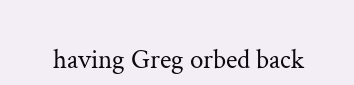having Greg orbed back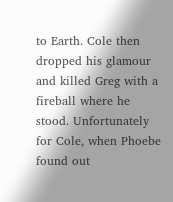to Earth. Cole then dropped his glamour and killed Greg with a fireball where he stood. Unfortunately for Cole, when Phoebe found out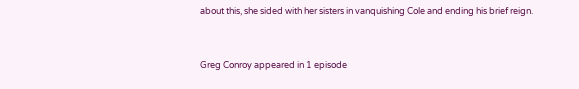about this, she sided with her sisters in vanquishing Cole and ending his brief reign.


Greg Conroy appeared in 1 episode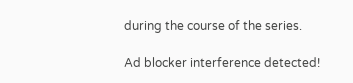during the course of the series.

Ad blocker interference detected!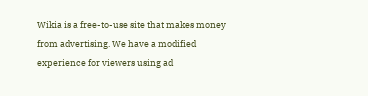Wikia is a free-to-use site that makes money from advertising. We have a modified experience for viewers using ad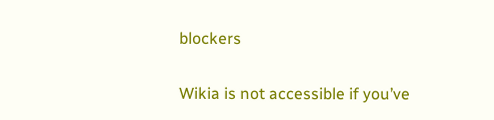blockers

Wikia is not accessible if you’ve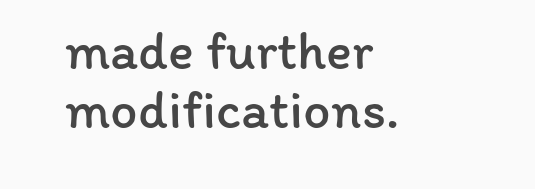made further modifications.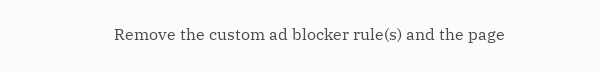Remove the custom ad blocker rule(s) and the page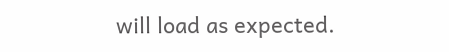will load as expected.